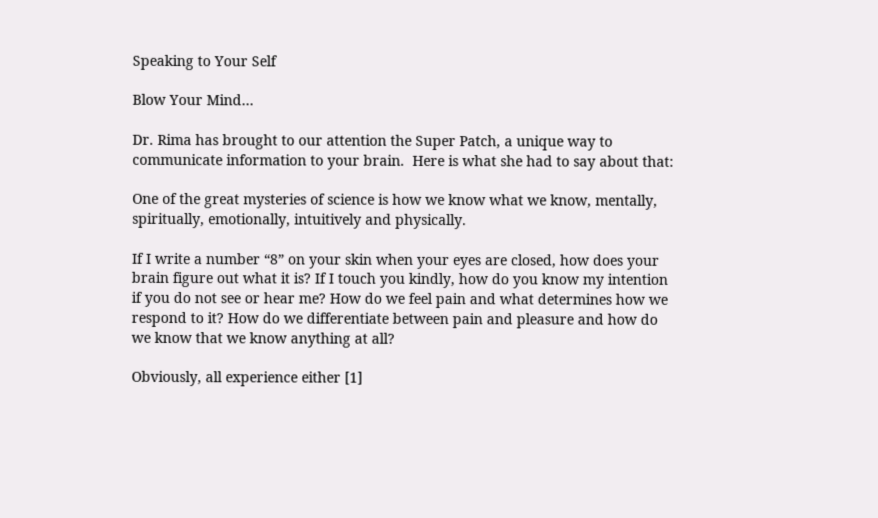Speaking to Your Self

Blow Your Mind…

Dr. Rima has brought to our attention the Super Patch, a unique way to communicate information to your brain.  Here is what she had to say about that:

One of the great mysteries of science is how we know what we know, mentally, spiritually, emotionally, intuitively and physically.

If I write a number “8” on your skin when your eyes are closed, how does your brain figure out what it is? If I touch you kindly, how do you know my intention if you do not see or hear me? How do we feel pain and what determines how we respond to it? How do we differentiate between pain and pleasure and how do we know that we know anything at all?

Obviously, all experience either [1]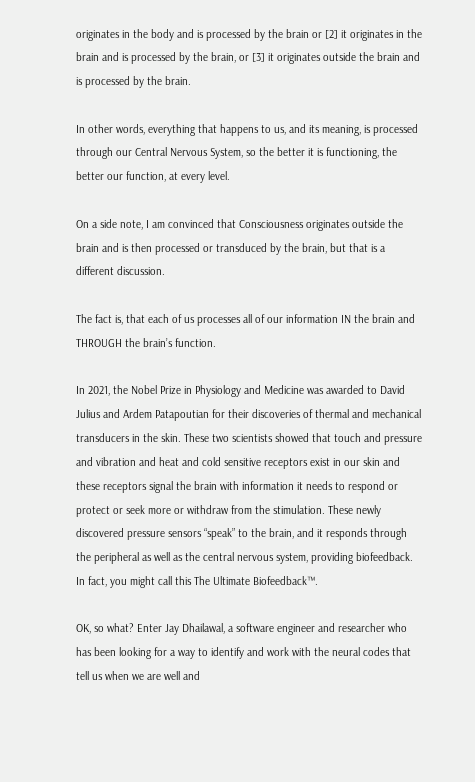originates in the body and is processed by the brain or [2] it originates in the brain and is processed by the brain, or [3] it originates outside the brain and is processed by the brain.

In other words, everything that happens to us, and its meaning, is processed through our Central Nervous System, so the better it is functioning, the better our function, at every level.

On a side note, I am convinced that Consciousness originates outside the brain and is then processed or transduced by the brain, but that is a different discussion.

The fact is, that each of us processes all of our information IN the brain and THROUGH the brain’s function.

In 2021, the Nobel Prize in Physiology and Medicine was awarded to David Julius and Ardem Patapoutian for their discoveries of thermal and mechanical transducers in the skin. These two scientists showed that touch and pressure and vibration and heat and cold sensitive receptors exist in our skin and these receptors signal the brain with information it needs to respond or protect or seek more or withdraw from the stimulation. These newly discovered pressure sensors “speak” to the brain, and it responds through the peripheral as well as the central nervous system, providing biofeedback. In fact, you might call this The Ultimate Biofeedback™.

OK, so what? Enter Jay Dhailawal, a software engineer and researcher who has been looking for a way to identify and work with the neural codes that tell us when we are well and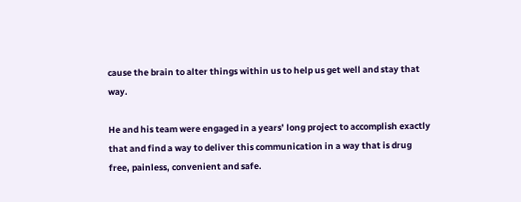cause the brain to alter things within us to help us get well and stay that way.

He and his team were engaged in a years’ long project to accomplish exactly that and find a way to deliver this communication in a way that is drug free, painless, convenient and safe.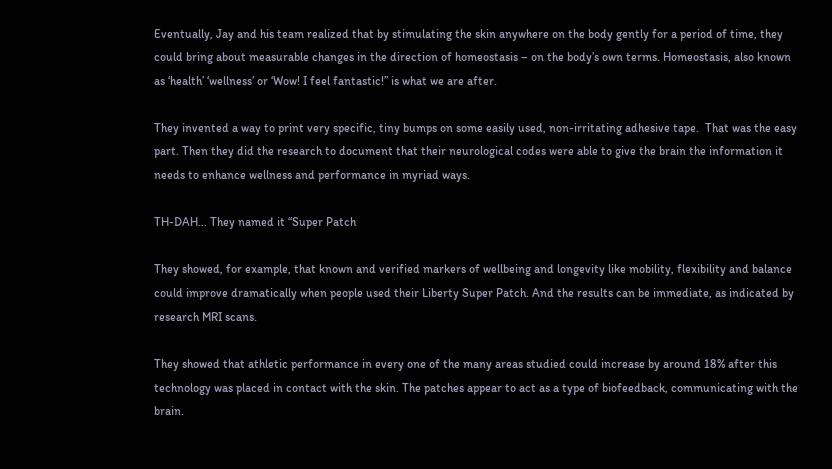Eventually, Jay and his team realized that by stimulating the skin anywhere on the body gently for a period of time, they could bring about measurable changes in the direction of homeostasis – on the body’s own terms. Homeostasis, also known as ‘health’ ‘wellness’ or ‘Wow! I feel fantastic!” is what we are after.

They invented a way to print very specific, tiny bumps on some easily used, non-irritating adhesive tape.  That was the easy part. Then they did the research to document that their neurological codes were able to give the brain the information it needs to enhance wellness and performance in myriad ways.

TH-DAH… They named it “Super Patch

They showed, for example, that known and verified markers of wellbeing and longevity like mobility, flexibility and balance could improve dramatically when people used their Liberty Super Patch. And the results can be immediate, as indicated by research MRI scans.

They showed that athletic performance in every one of the many areas studied could increase by around 18% after this technology was placed in contact with the skin. The patches appear to act as a type of biofeedback, communicating with the brain.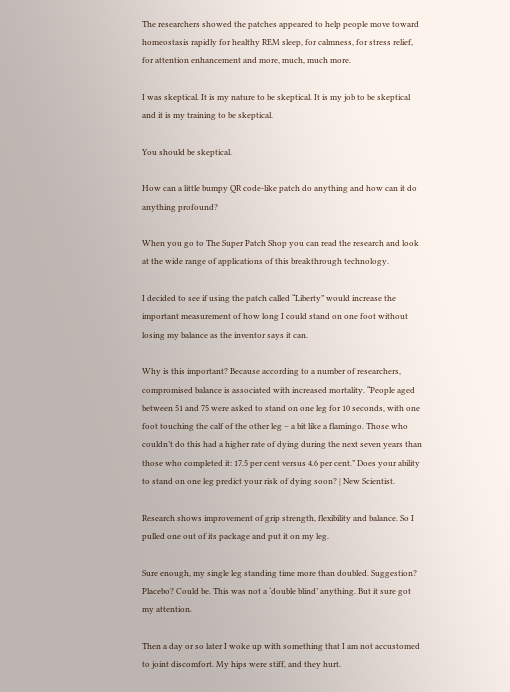The researchers showed the patches appeared to help people move toward homeostasis rapidly for healthy REM sleep, for calmness, for stress relief, for attention enhancement and more, much, much more.

I was skeptical. It is my nature to be skeptical. It is my job to be skeptical and it is my training to be skeptical.

You should be skeptical.

How can a little bumpy QR code-like patch do anything and how can it do anything profound?

When you go to The Super Patch Shop you can read the research and look at the wide range of applications of this breakthrough technology.

I decided to see if using the patch called “Liberty” would increase the important measurement of how long I could stand on one foot without losing my balance as the inventor says it can.

Why is this important? Because according to a number of researchers, compromised balance is associated with increased mortality. “People aged between 51 and 75 were asked to stand on one leg for 10 seconds, with one foot touching the calf of the other leg – a bit like a flamingo. Those who couldn’t do this had a higher rate of dying during the next seven years than those who completed it: 17.5 per cent versus 4.6 per cent.” Does your ability to stand on one leg predict your risk of dying soon? | New Scientist.

Research shows improvement of grip strength, flexibility and balance. So I pulled one out of its package and put it on my leg.

Sure enough, my single leg standing time more than doubled. Suggestion? Placebo? Could be. This was not a ‘double blind’ anything. But it sure got my attention.

Then a day or so later I woke up with something that I am not accustomed to joint discomfort. My hips were stiff, and they hurt.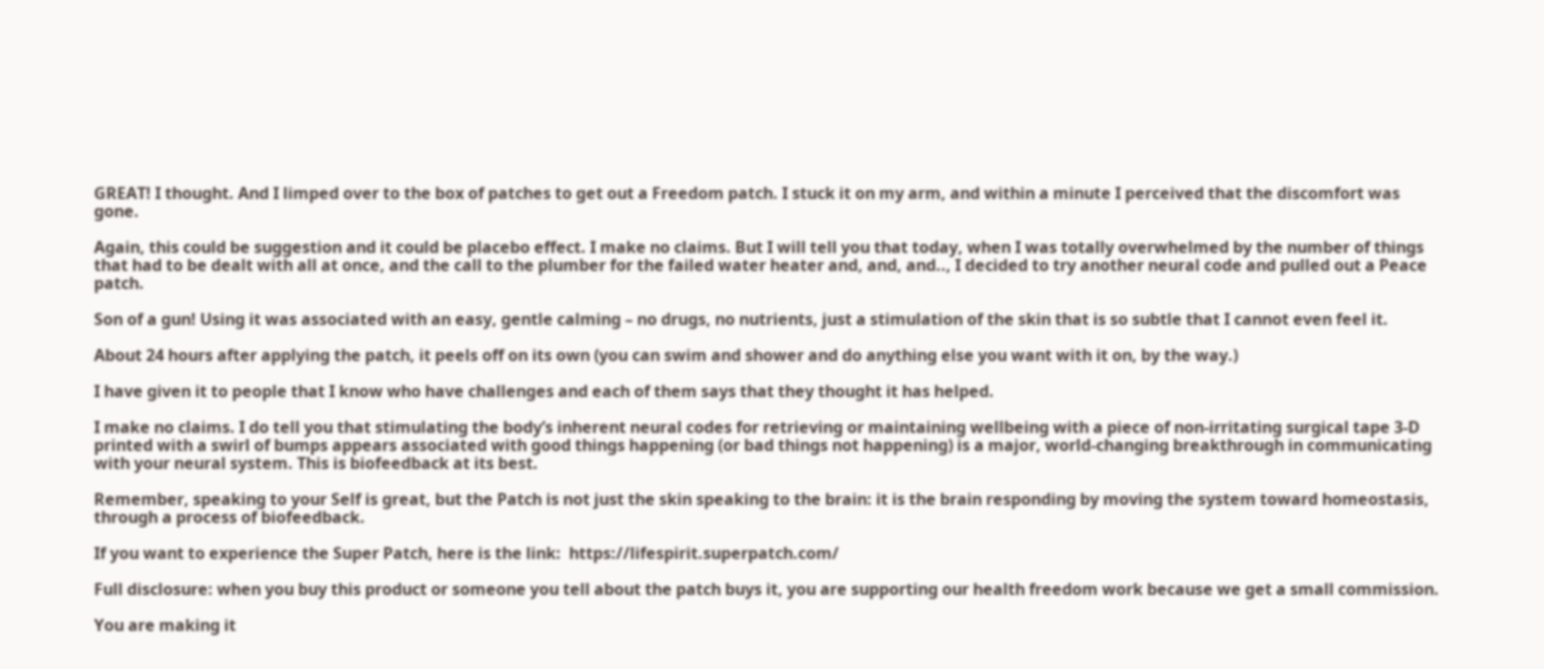GREAT! I thought. And I limped over to the box of patches to get out a Freedom patch. I stuck it on my arm, and within a minute I perceived that the discomfort was gone.

Again, this could be suggestion and it could be placebo effect. I make no claims. But I will tell you that today, when I was totally overwhelmed by the number of things that had to be dealt with all at once, and the call to the plumber for the failed water heater and, and, and.., I decided to try another neural code and pulled out a Peace patch.

Son of a gun! Using it was associated with an easy, gentle calming – no drugs, no nutrients, just a stimulation of the skin that is so subtle that I cannot even feel it.

About 24 hours after applying the patch, it peels off on its own (you can swim and shower and do anything else you want with it on, by the way.)

I have given it to people that I know who have challenges and each of them says that they thought it has helped.

I make no claims. I do tell you that stimulating the body’s inherent neural codes for retrieving or maintaining wellbeing with a piece of non-irritating surgical tape 3-D printed with a swirl of bumps appears associated with good things happening (or bad things not happening) is a major, world-changing breakthrough in communicating with your neural system. This is biofeedback at its best.

Remember, speaking to your Self is great, but the Patch is not just the skin speaking to the brain: it is the brain responding by moving the system toward homeostasis, through a process of biofeedback.

If you want to experience the Super Patch, here is the link:  https://lifespirit.superpatch.com/

Full disclosure: when you buy this product or someone you tell about the patch buys it, you are supporting our health freedom work because we get a small commission.

You are making it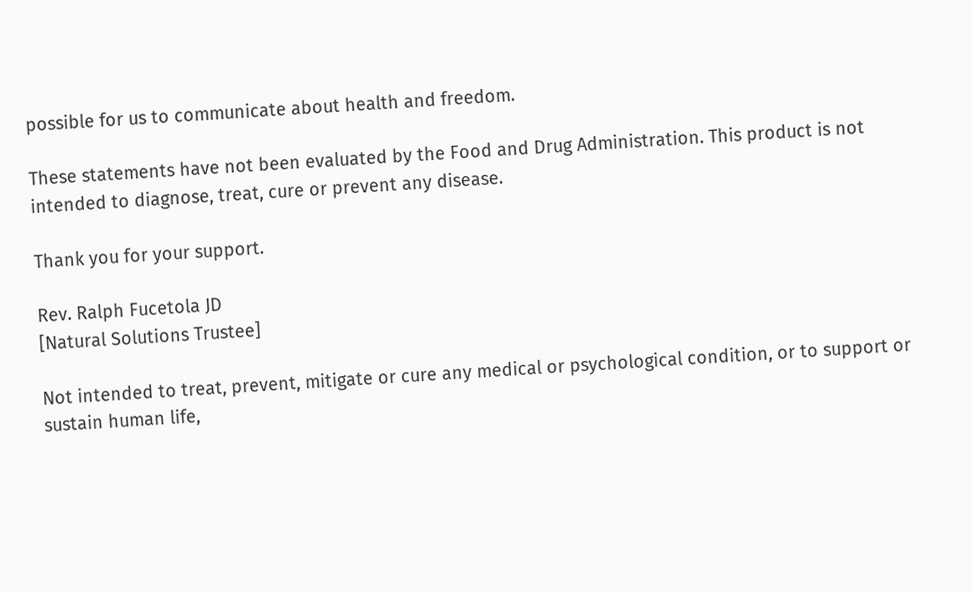possible for us to communicate about health and freedom.

These statements have not been evaluated by the Food and Drug Administration. This product is not intended to diagnose, treat, cure or prevent any disease.

Thank you for your support.

Rev. Ralph Fucetola JD
[Natural Solutions Trustee]

Not intended to treat, prevent, mitigate or cure any medical or psychological condition, or to support or sustain human life,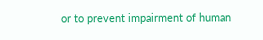or to prevent impairment of human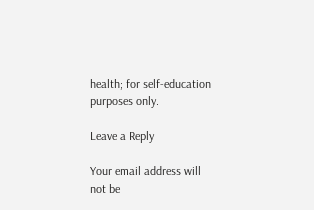health; for self-education purposes only.

Leave a Reply

Your email address will not be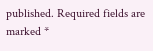published. Required fields are marked *